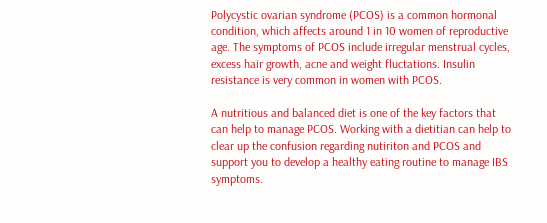Polycystic ovarian syndrome (PCOS) is a common hormonal condition, which affects around 1 in 10 women of reproductive age. The symptoms of PCOS include irregular menstrual cycles, excess hair growth, acne and weight fluctations. Insulin resistance is very common in women with PCOS.

A nutritious and balanced diet is one of the key factors that can help to manage PCOS. Working with a dietitian can help to clear up the confusion regarding nutiriton and PCOS and support you to develop a healthy eating routine to manage IBS symptoms.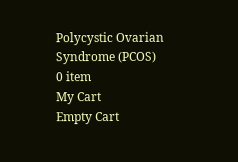Polycystic Ovarian Syndrome (PCOS)
0 item
My Cart
Empty Cart